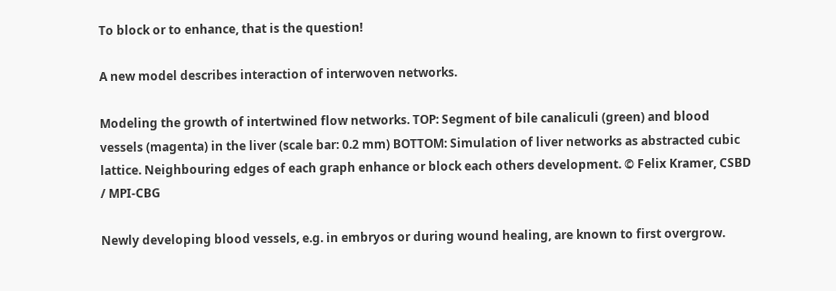To block or to enhance, that is the question!

A new model describes interaction of interwoven networks.

Modeling the growth of intertwined flow networks. TOP: Segment of bile canaliculi (green) and blood vessels (magenta) in the liver (scale bar: 0.2 mm) BOTTOM: Simulation of liver networks as abstracted cubic lattice. Neighbouring edges of each graph enhance or block each others development. © Felix Kramer, CSBD / MPI-CBG

Newly developing blood vessels, e.g. in embryos or during wound healing, are known to first overgrow.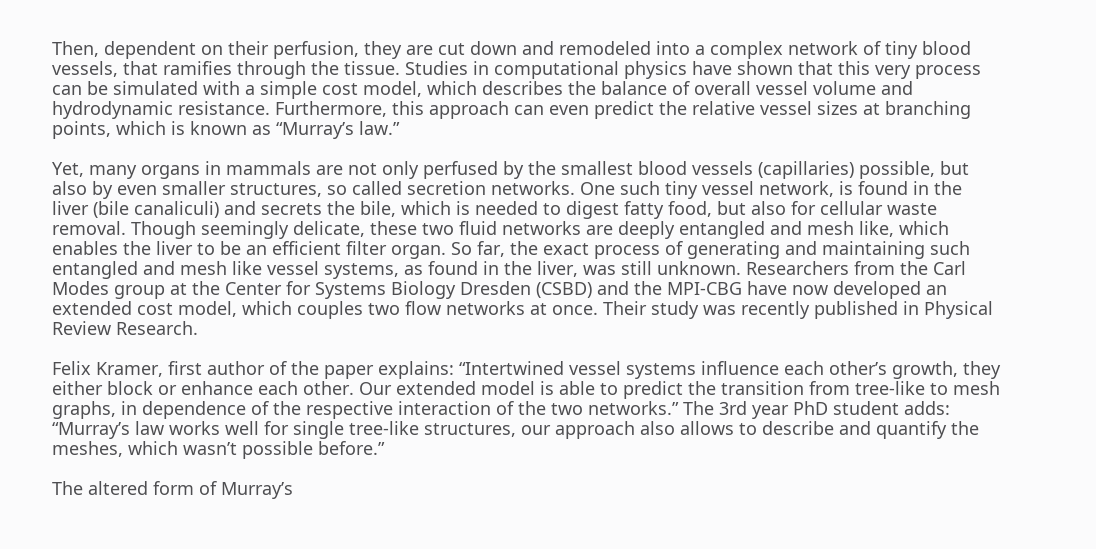Then, dependent on their perfusion, they are cut down and remodeled into a complex network of tiny blood vessels, that ramifies through the tissue. Studies in computational physics have shown that this very process can be simulated with a simple cost model, which describes the balance of overall vessel volume and hydrodynamic resistance. Furthermore, this approach can even predict the relative vessel sizes at branching points, which is known as “Murray’s law.”

Yet, many organs in mammals are not only perfused by the smallest blood vessels (capillaries) possible, but also by even smaller structures, so called secretion networks. One such tiny vessel network, is found in the liver (bile canaliculi) and secrets the bile, which is needed to digest fatty food, but also for cellular waste removal. Though seemingly delicate, these two fluid networks are deeply entangled and mesh like, which enables the liver to be an efficient filter organ. So far, the exact process of generating and maintaining such entangled and mesh like vessel systems, as found in the liver, was still unknown. Researchers from the Carl Modes group at the Center for Systems Biology Dresden (CSBD) and the MPI-CBG have now developed an extended cost model, which couples two flow networks at once. Their study was recently published in Physical Review Research.

Felix Kramer, first author of the paper explains: “Intertwined vessel systems influence each other’s growth, they either block or enhance each other. Our extended model is able to predict the transition from tree-like to mesh graphs, in dependence of the respective interaction of the two networks.” The 3rd year PhD student adds: “Murray’s law works well for single tree-like structures, our approach also allows to describe and quantify the meshes, which wasn’t possible before.”

The altered form of Murray’s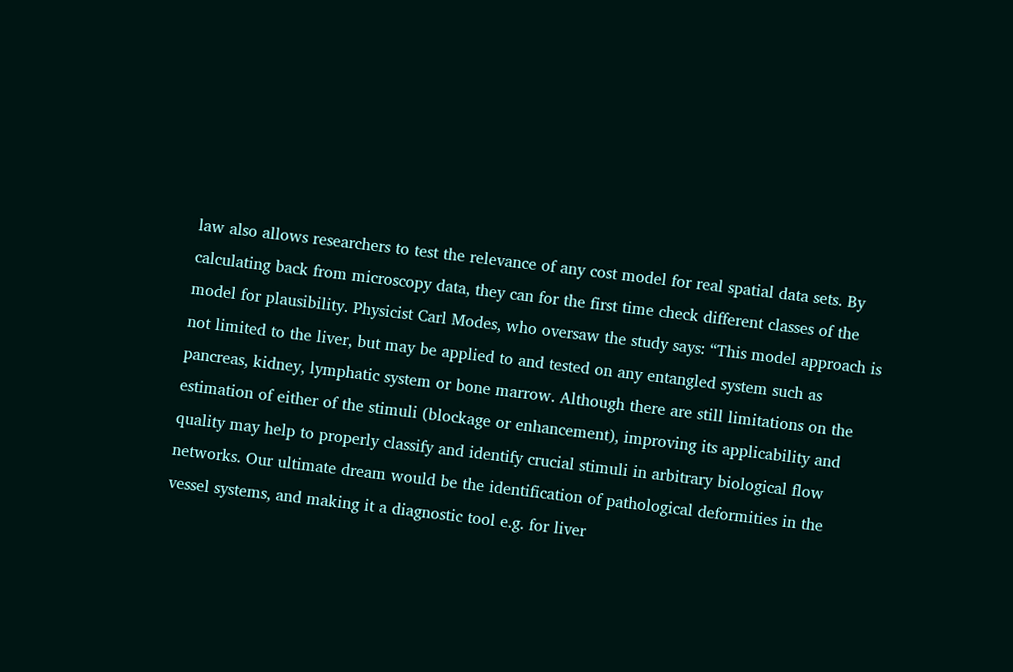law also allows researchers to test the relevance of any cost model for real spatial data sets. By calculating back from microscopy data, they can for the first time check different classes of the model for plausibility. Physicist Carl Modes, who oversaw the study says: “This model approach is not limited to the liver, but may be applied to and tested on any entangled system such as pancreas, kidney, lymphatic system or bone marrow. Although there are still limitations on the estimation of either of the stimuli (blockage or enhancement), improving its applicability and quality may help to properly classify and identify crucial stimuli in arbitrary biological flow networks. Our ultimate dream would be the identification of pathological deformities in the vessel systems, and making it a diagnostic tool e.g. for liver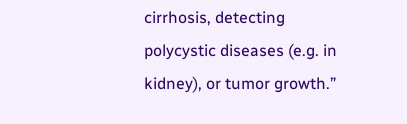cirrhosis, detecting polycystic diseases (e.g. in kidney), or tumor growth.”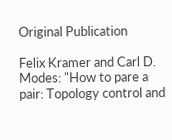Original Publication

Felix Kramer and Carl D. Modes: "How to pare a pair: Topology control and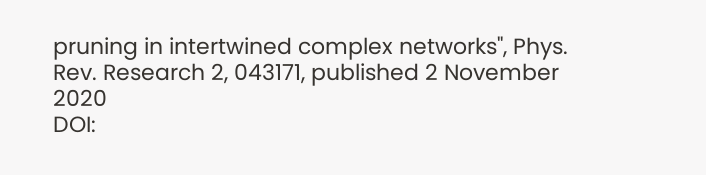pruning in intertwined complex networks", Phys. Rev. Research 2, 043171, published 2 November 2020
DOI: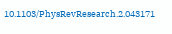10.1103/PhysRevResearch.2.043171